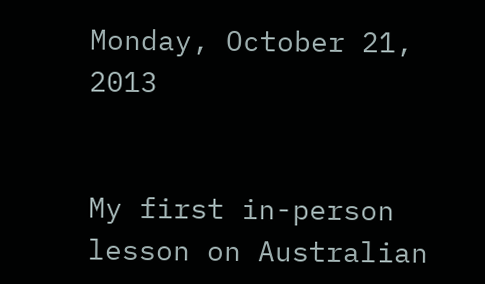Monday, October 21, 2013


My first in-person lesson on Australian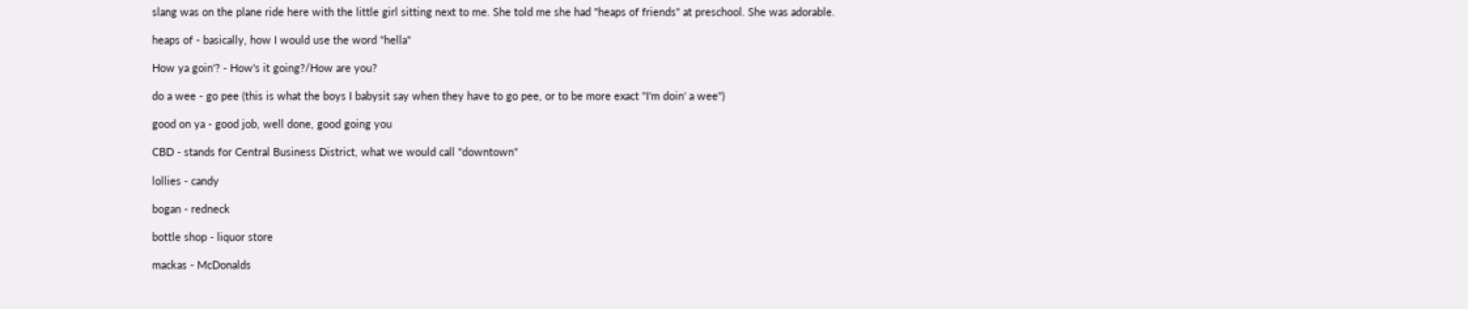slang was on the plane ride here with the little girl sitting next to me. She told me she had "heaps of friends" at preschool. She was adorable.

heaps of - basically, how I would use the word "hella"

How ya goin'? - How's it going?/How are you?

do a wee - go pee (this is what the boys I babysit say when they have to go pee, or to be more exact "I'm doin' a wee")

good on ya - good job, well done, good going you

CBD - stands for Central Business District, what we would call "downtown"

lollies - candy

bogan - redneck

bottle shop - liquor store

mackas - McDonalds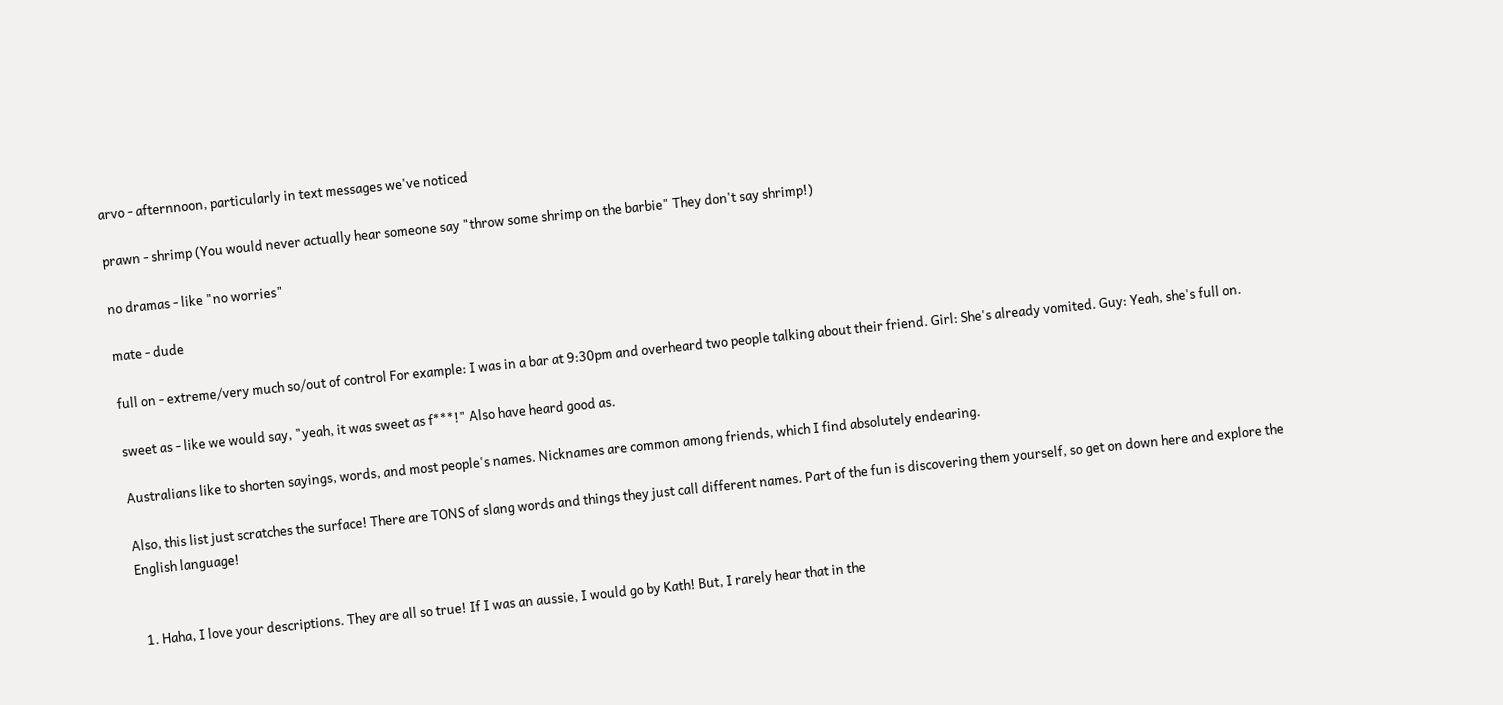arvo - afternnoon, particularly in text messages we've noticed

prawn - shrimp (You would never actually hear someone say "throw some shrimp on the barbie" They don't say shrimp!)

no dramas - like "no worries"

mate - dude

full on - extreme/very much so/out of control For example: I was in a bar at 9:30pm and overheard two people talking about their friend. Girl: She's already vomited. Guy: Yeah, she's full on.

sweet as - like we would say, "yeah, it was sweet as f***!" Also have heard good as.

Australians like to shorten sayings, words, and most people's names. Nicknames are common among friends, which I find absolutely endearing.

Also, this list just scratches the surface! There are TONS of slang words and things they just call different names. Part of the fun is discovering them yourself, so get on down here and explore the English language!


  1. Haha, I love your descriptions. They are all so true! If I was an aussie, I would go by Kath! But, I rarely hear that in the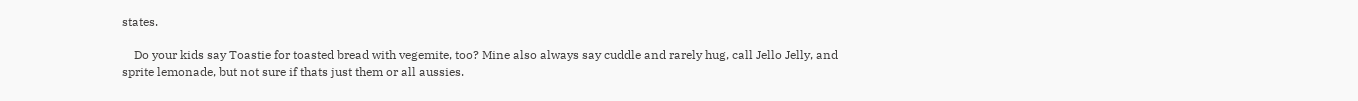states.

    Do your kids say Toastie for toasted bread with vegemite, too? Mine also always say cuddle and rarely hug, call Jello Jelly, and sprite lemonade, but not sure if thats just them or all aussies.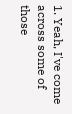1. Yeah, I've come across some of those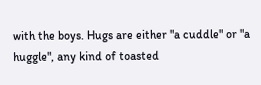with the boys. Hugs are either "a cuddle" or "a huggle", any kind of toasted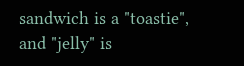sandwich is a "toastie", and "jelly" is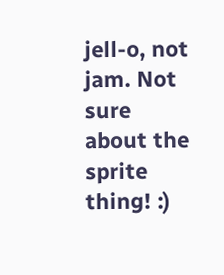jell-o, not jam. Not sure about the sprite thing! :)